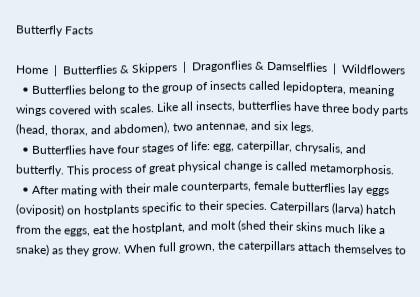Butterfly Facts

Home  |  Butterflies & Skippers  |  Dragonflies & Damselflies  |  Wildflowers
  • Butterflies belong to the group of insects called lepidoptera, meaning wings covered with scales. Like all insects, butterflies have three body parts (head, thorax, and abdomen), two antennae, and six legs.
  • Butterflies have four stages of life: egg, caterpillar, chrysalis, and butterfly. This process of great physical change is called metamorphosis.
  • After mating with their male counterparts, female butterflies lay eggs (oviposit) on hostplants specific to their species. Caterpillars (larva) hatch from the eggs, eat the hostplant, and molt (shed their skins much like a snake) as they grow. When full grown, the caterpillars attach themselves to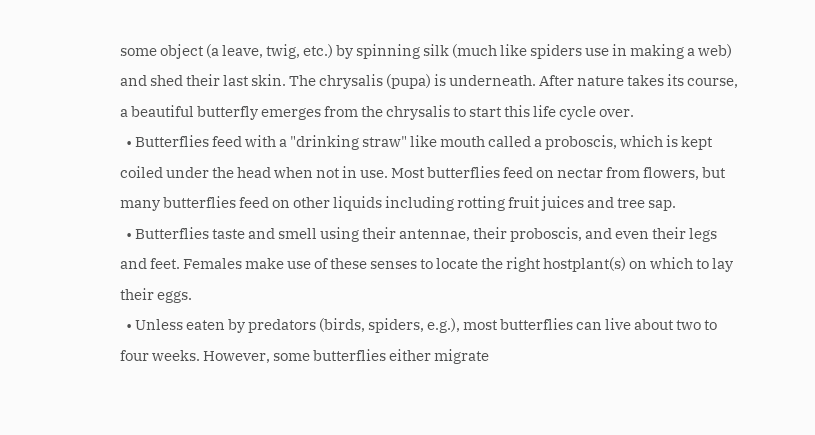some object (a leave, twig, etc.) by spinning silk (much like spiders use in making a web) and shed their last skin. The chrysalis (pupa) is underneath. After nature takes its course, a beautiful butterfly emerges from the chrysalis to start this life cycle over.
  • Butterflies feed with a "drinking straw" like mouth called a proboscis, which is kept coiled under the head when not in use. Most butterflies feed on nectar from flowers, but many butterflies feed on other liquids including rotting fruit juices and tree sap.
  • Butterflies taste and smell using their antennae, their proboscis, and even their legs and feet. Females make use of these senses to locate the right hostplant(s) on which to lay their eggs.
  • Unless eaten by predators (birds, spiders, e.g.), most butterflies can live about two to four weeks. However, some butterflies either migrate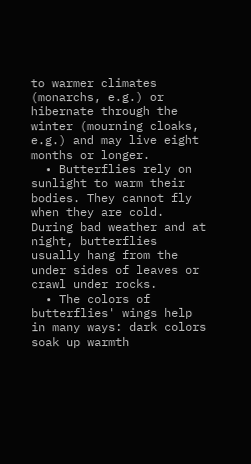to warmer climates (monarchs, e.g.) or hibernate through the winter (mourning cloaks, e.g.) and may live eight months or longer.
  • Butterflies rely on sunlight to warm their bodies. They cannot fly when they are cold. During bad weather and at night, butterflies usually hang from the under sides of leaves or crawl under rocks.
  • The colors of butterflies' wings help in many ways: dark colors soak up warmth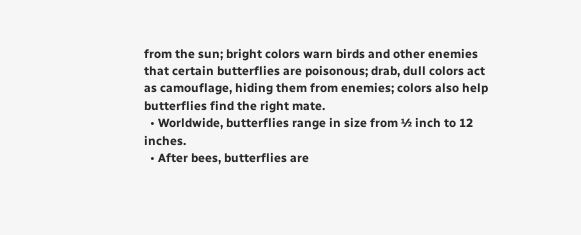from the sun; bright colors warn birds and other enemies that certain butterflies are poisonous; drab, dull colors act as camouflage, hiding them from enemies; colors also help butterflies find the right mate.
  • Worldwide, butterflies range in size from ½ inch to 12 inches.
  • After bees, butterflies are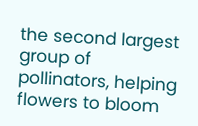the second largest group of pollinators, helping flowers to bloom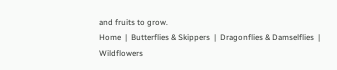and fruits to grow.
Home  |  Butterflies & Skippers  |  Dragonflies & Damselflies  |  Wildflowers